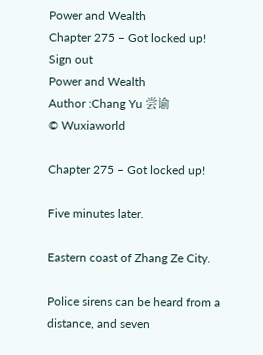Power and Wealth
Chapter 275 – Got locked up!
Sign out
Power and Wealth
Author :Chang Yu 尝谕
© Wuxiaworld

Chapter 275 – Got locked up!

Five minutes later.

Eastern coast of Zhang Ze City.

Police sirens can be heard from a distance, and seven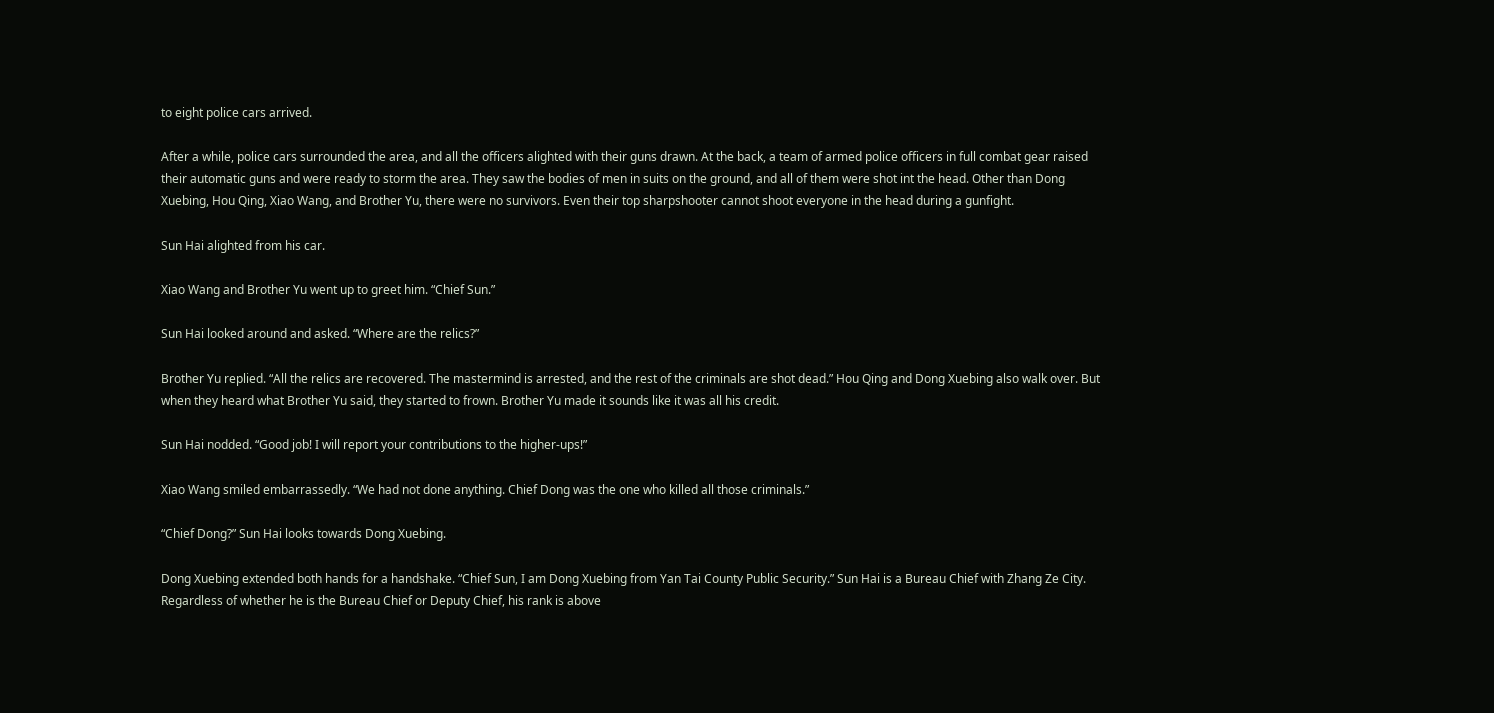to eight police cars arrived.

After a while, police cars surrounded the area, and all the officers alighted with their guns drawn. At the back, a team of armed police officers in full combat gear raised their automatic guns and were ready to storm the area. They saw the bodies of men in suits on the ground, and all of them were shot int the head. Other than Dong Xuebing, Hou Qing, Xiao Wang, and Brother Yu, there were no survivors. Even their top sharpshooter cannot shoot everyone in the head during a gunfight.

Sun Hai alighted from his car.

Xiao Wang and Brother Yu went up to greet him. “Chief Sun.”

Sun Hai looked around and asked. “Where are the relics?”

Brother Yu replied. “All the relics are recovered. The mastermind is arrested, and the rest of the criminals are shot dead.” Hou Qing and Dong Xuebing also walk over. But when they heard what Brother Yu said, they started to frown. Brother Yu made it sounds like it was all his credit.

Sun Hai nodded. “Good job! I will report your contributions to the higher-ups!”

Xiao Wang smiled embarrassedly. “We had not done anything. Chief Dong was the one who killed all those criminals.”

“Chief Dong?” Sun Hai looks towards Dong Xuebing.

Dong Xuebing extended both hands for a handshake. “Chief Sun, I am Dong Xuebing from Yan Tai County Public Security.” Sun Hai is a Bureau Chief with Zhang Ze City. Regardless of whether he is the Bureau Chief or Deputy Chief, his rank is above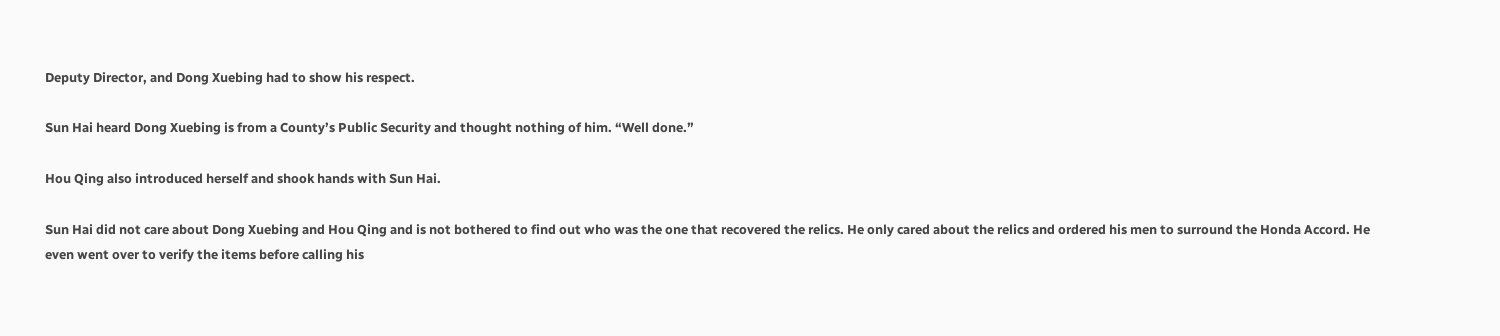Deputy Director, and Dong Xuebing had to show his respect.

Sun Hai heard Dong Xuebing is from a County’s Public Security and thought nothing of him. “Well done.”

Hou Qing also introduced herself and shook hands with Sun Hai.

Sun Hai did not care about Dong Xuebing and Hou Qing and is not bothered to find out who was the one that recovered the relics. He only cared about the relics and ordered his men to surround the Honda Accord. He even went over to verify the items before calling his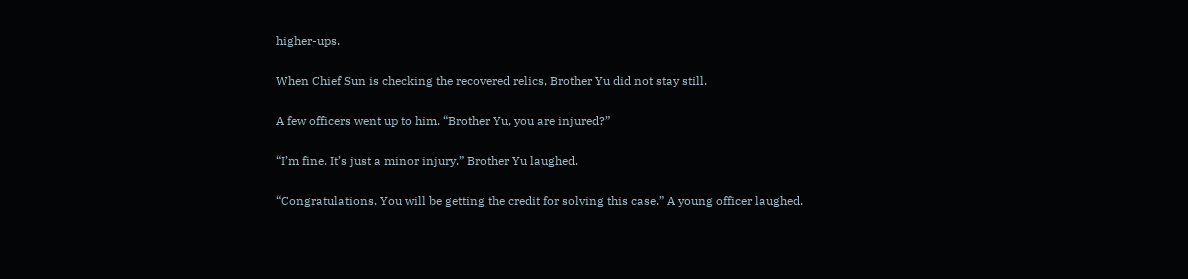higher-ups.

When Chief Sun is checking the recovered relics, Brother Yu did not stay still.

A few officers went up to him. “Brother Yu, you are injured?”

“I’m fine. It’s just a minor injury.” Brother Yu laughed.

“Congratulations. You will be getting the credit for solving this case.” A young officer laughed.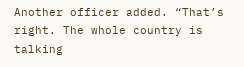Another officer added. “That’s right. The whole country is talking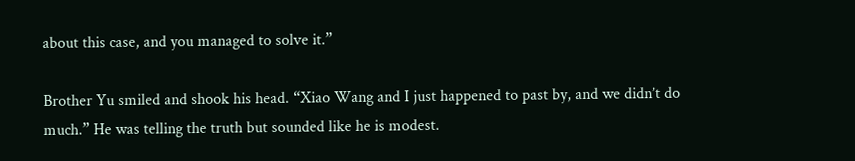about this case, and you managed to solve it.”

Brother Yu smiled and shook his head. “Xiao Wang and I just happened to past by, and we didn’t do much.” He was telling the truth but sounded like he is modest.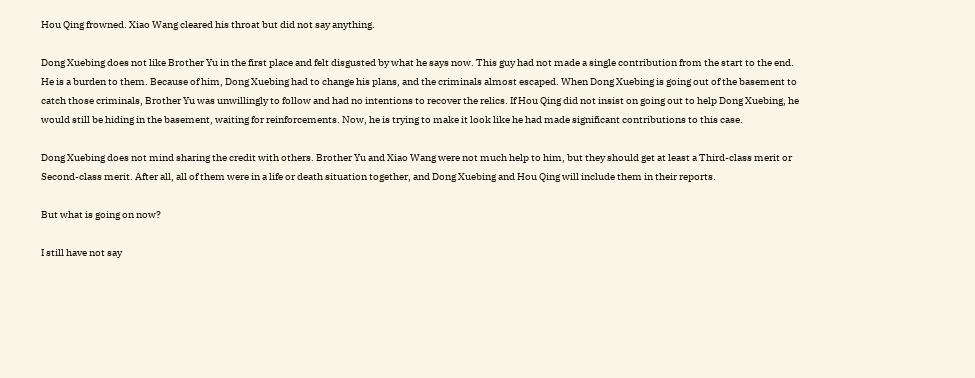Hou Qing frowned. Xiao Wang cleared his throat but did not say anything.

Dong Xuebing does not like Brother Yu in the first place and felt disgusted by what he says now. This guy had not made a single contribution from the start to the end. He is a burden to them. Because of him, Dong Xuebing had to change his plans, and the criminals almost escaped. When Dong Xuebing is going out of the basement to catch those criminals, Brother Yu was unwillingly to follow and had no intentions to recover the relics. If Hou Qing did not insist on going out to help Dong Xuebing, he would still be hiding in the basement, waiting for reinforcements. Now, he is trying to make it look like he had made significant contributions to this case.

Dong Xuebing does not mind sharing the credit with others. Brother Yu and Xiao Wang were not much help to him, but they should get at least a Third-class merit or Second-class merit. After all, all of them were in a life or death situation together, and Dong Xuebing and Hou Qing will include them in their reports.

But what is going on now?

I still have not say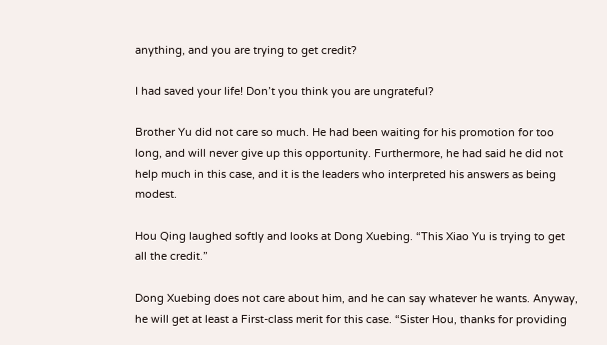anything, and you are trying to get credit?

I had saved your life! Don’t you think you are ungrateful?

Brother Yu did not care so much. He had been waiting for his promotion for too long, and will never give up this opportunity. Furthermore, he had said he did not help much in this case, and it is the leaders who interpreted his answers as being modest.

Hou Qing laughed softly and looks at Dong Xuebing. “This Xiao Yu is trying to get all the credit.”

Dong Xuebing does not care about him, and he can say whatever he wants. Anyway, he will get at least a First-class merit for this case. “Sister Hou, thanks for providing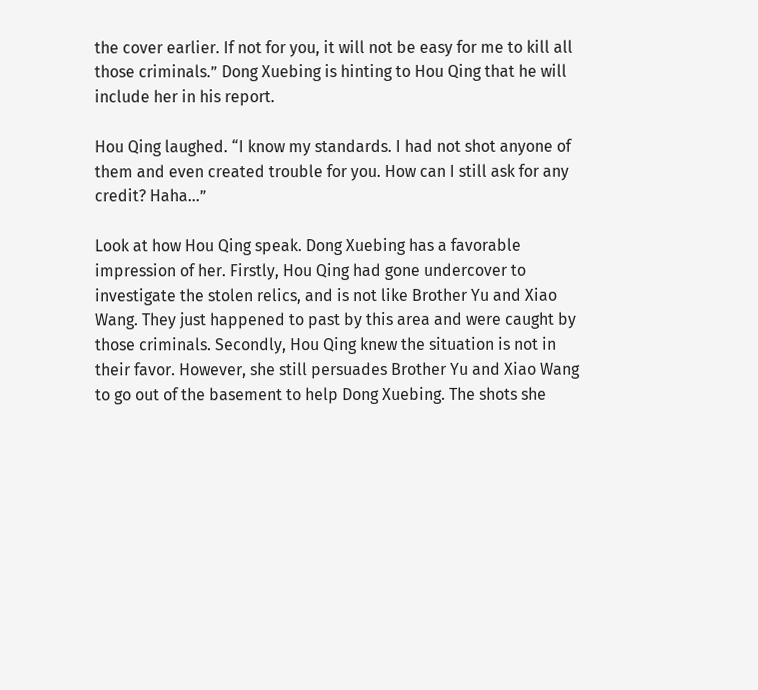the cover earlier. If not for you, it will not be easy for me to kill all those criminals.” Dong Xuebing is hinting to Hou Qing that he will include her in his report.

Hou Qing laughed. “I know my standards. I had not shot anyone of them and even created trouble for you. How can I still ask for any credit? Haha…”

Look at how Hou Qing speak. Dong Xuebing has a favorable impression of her. Firstly, Hou Qing had gone undercover to investigate the stolen relics, and is not like Brother Yu and Xiao Wang. They just happened to past by this area and were caught by those criminals. Secondly, Hou Qing knew the situation is not in their favor. However, she still persuades Brother Yu and Xiao Wang to go out of the basement to help Dong Xuebing. The shots she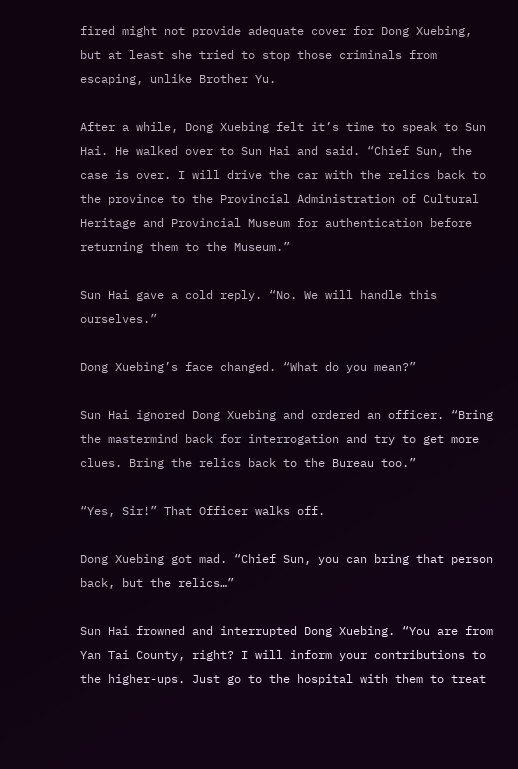fired might not provide adequate cover for Dong Xuebing, but at least she tried to stop those criminals from escaping, unlike Brother Yu.

After a while, Dong Xuebing felt it’s time to speak to Sun Hai. He walked over to Sun Hai and said. “Chief Sun, the case is over. I will drive the car with the relics back to the province to the Provincial Administration of Cultural Heritage and Provincial Museum for authentication before returning them to the Museum.”

Sun Hai gave a cold reply. “No. We will handle this ourselves.”

Dong Xuebing’s face changed. “What do you mean?”

Sun Hai ignored Dong Xuebing and ordered an officer. “Bring the mastermind back for interrogation and try to get more clues. Bring the relics back to the Bureau too.”

“Yes, Sir!” That Officer walks off.

Dong Xuebing got mad. “Chief Sun, you can bring that person back, but the relics…”

Sun Hai frowned and interrupted Dong Xuebing. “You are from Yan Tai County, right? I will inform your contributions to the higher-ups. Just go to the hospital with them to treat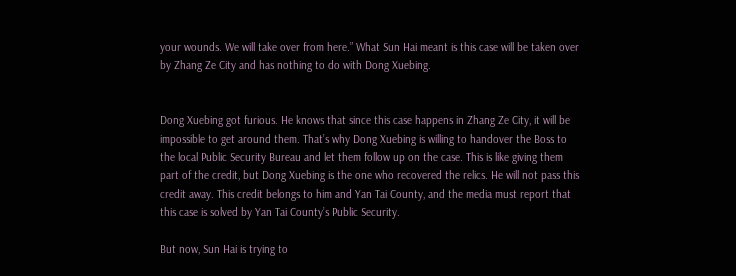your wounds. We will take over from here.” What Sun Hai meant is this case will be taken over by Zhang Ze City and has nothing to do with Dong Xuebing.


Dong Xuebing got furious. He knows that since this case happens in Zhang Ze City, it will be impossible to get around them. That’s why Dong Xuebing is willing to handover the Boss to the local Public Security Bureau and let them follow up on the case. This is like giving them part of the credit, but Dong Xuebing is the one who recovered the relics. He will not pass this credit away. This credit belongs to him and Yan Tai County, and the media must report that this case is solved by Yan Tai County’s Public Security.

But now, Sun Hai is trying to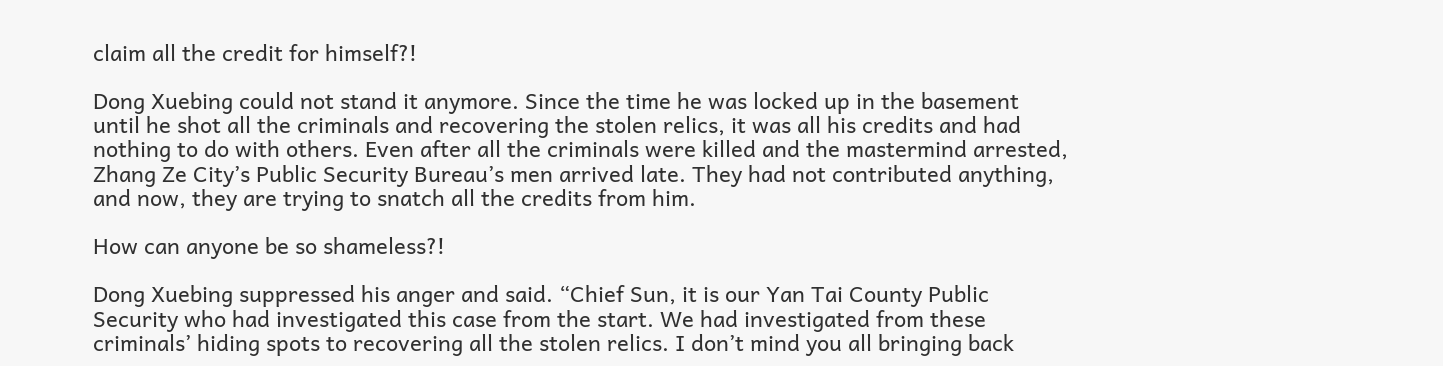claim all the credit for himself?!

Dong Xuebing could not stand it anymore. Since the time he was locked up in the basement until he shot all the criminals and recovering the stolen relics, it was all his credits and had nothing to do with others. Even after all the criminals were killed and the mastermind arrested, Zhang Ze City’s Public Security Bureau’s men arrived late. They had not contributed anything, and now, they are trying to snatch all the credits from him.

How can anyone be so shameless?!

Dong Xuebing suppressed his anger and said. “Chief Sun, it is our Yan Tai County Public Security who had investigated this case from the start. We had investigated from these criminals’ hiding spots to recovering all the stolen relics. I don’t mind you all bringing back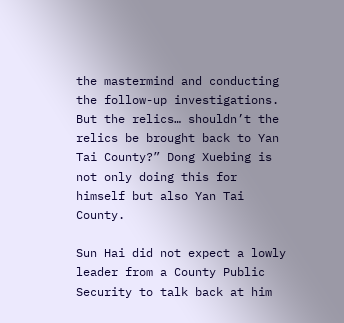the mastermind and conducting the follow-up investigations. But the relics… shouldn’t the relics be brought back to Yan Tai County?” Dong Xuebing is not only doing this for himself but also Yan Tai County.

Sun Hai did not expect a lowly leader from a County Public Security to talk back at him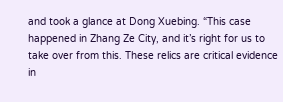and took a glance at Dong Xuebing. “This case happened in Zhang Ze City, and it’s right for us to take over from this. These relics are critical evidence in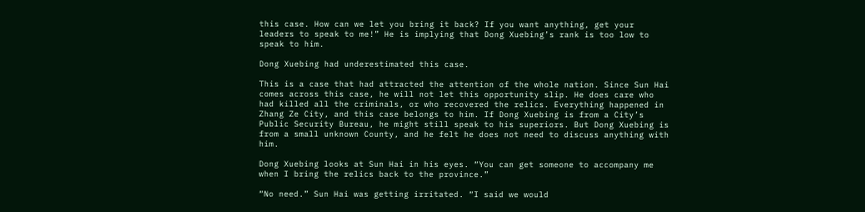this case. How can we let you bring it back? If you want anything, get your leaders to speak to me!” He is implying that Dong Xuebing’s rank is too low to speak to him.

Dong Xuebing had underestimated this case.

This is a case that had attracted the attention of the whole nation. Since Sun Hai comes across this case, he will not let this opportunity slip. He does care who had killed all the criminals, or who recovered the relics. Everything happened in Zhang Ze City, and this case belongs to him. If Dong Xuebing is from a City’s Public Security Bureau, he might still speak to his superiors. But Dong Xuebing is from a small unknown County, and he felt he does not need to discuss anything with him.

Dong Xuebing looks at Sun Hai in his eyes. “You can get someone to accompany me when I bring the relics back to the province.”

“No need.” Sun Hai was getting irritated. “I said we would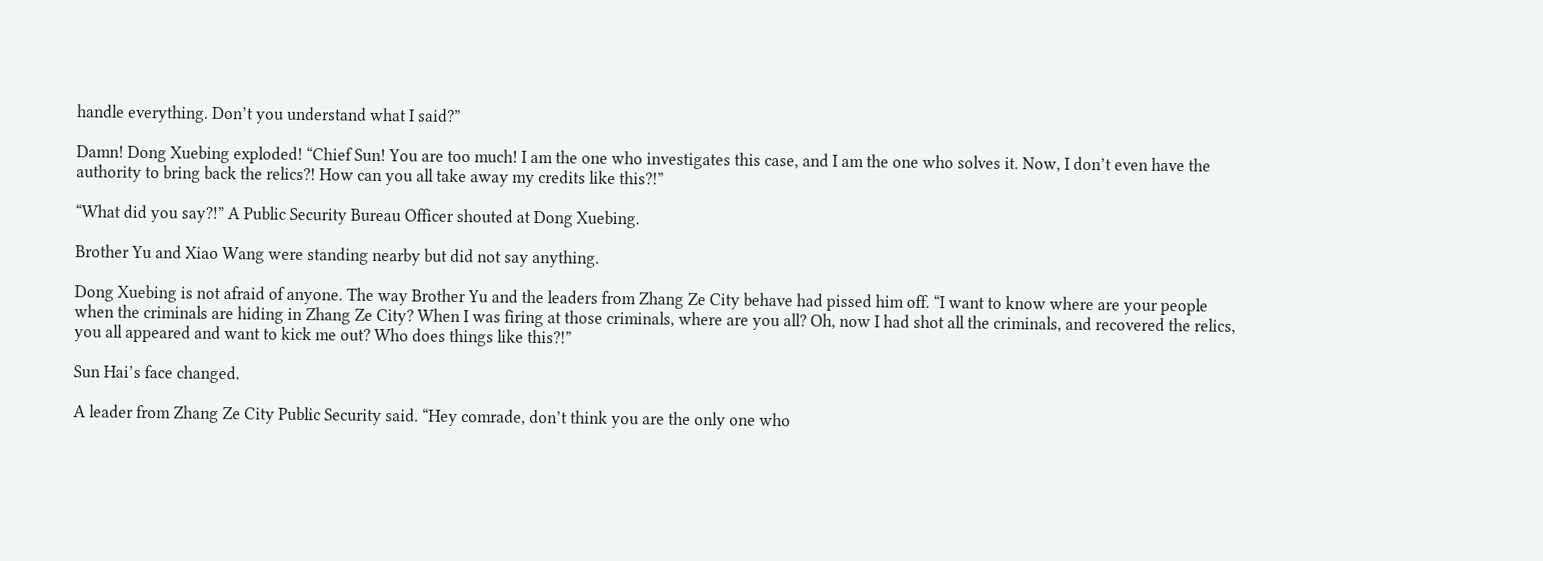handle everything. Don’t you understand what I said?”

Damn! Dong Xuebing exploded! “Chief Sun! You are too much! I am the one who investigates this case, and I am the one who solves it. Now, I don’t even have the authority to bring back the relics?! How can you all take away my credits like this?!”

“What did you say?!” A Public Security Bureau Officer shouted at Dong Xuebing.

Brother Yu and Xiao Wang were standing nearby but did not say anything.

Dong Xuebing is not afraid of anyone. The way Brother Yu and the leaders from Zhang Ze City behave had pissed him off. “I want to know where are your people when the criminals are hiding in Zhang Ze City? When I was firing at those criminals, where are you all? Oh, now I had shot all the criminals, and recovered the relics, you all appeared and want to kick me out? Who does things like this?!”

Sun Hai’s face changed.

A leader from Zhang Ze City Public Security said. “Hey comrade, don’t think you are the only one who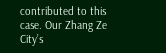contributed to this case. Our Zhang Ze City’s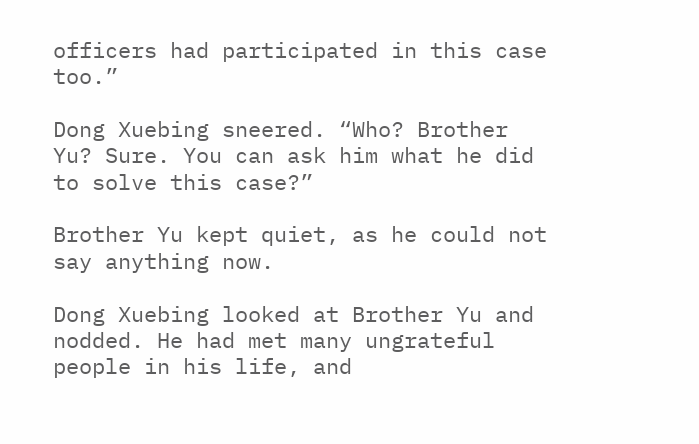officers had participated in this case too.”

Dong Xuebing sneered. “Who? Brother Yu? Sure. You can ask him what he did to solve this case?”

Brother Yu kept quiet, as he could not say anything now.

Dong Xuebing looked at Brother Yu and nodded. He had met many ungrateful people in his life, and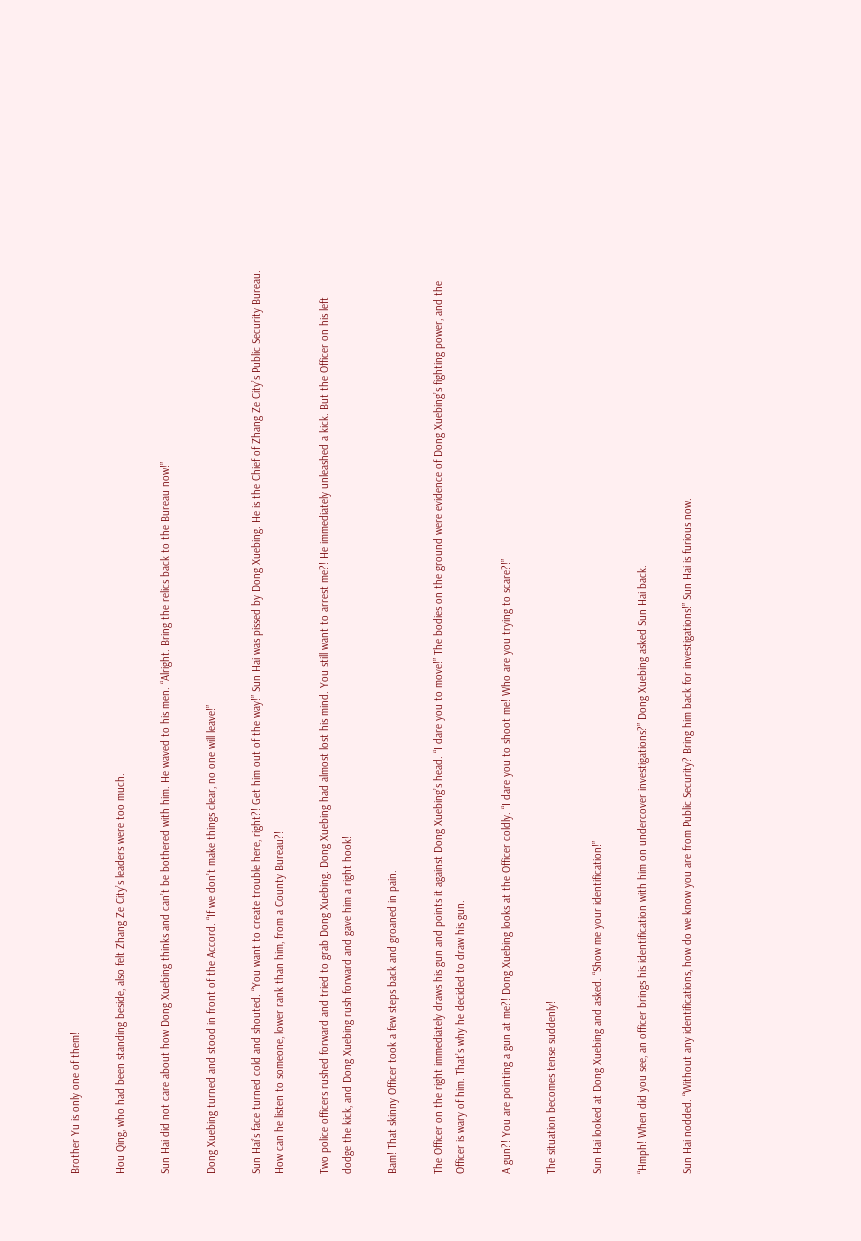Brother Yu is only one of them!

Hou Qing, who had been standing beside, also felt Zhang Ze City’s leaders were too much.

Sun Hai did not care about how Dong Xuebing thinks and can’t be bothered with him. He waved to his men. “Alright. Bring the relics back to the Bureau now!”

Dong Xuebing turned and stood in front of the Accord. “If we don’t make things clear, no one will leave!”

Sun Hai’s face turned cold and shouted. “You want to create trouble here, right?! Get him out of the way!” Sun Hai was pissed by Dong Xuebing. He is the Chief of Zhang Ze City’s Public Security Bureau. How can he listen to someone, lower rank than him, from a County Bureau?!

Two police officers rushed forward and tried to grab Dong Xuebing. Dong Xuebing had almost lost his mind. You still want to arrest me?! He immediately unleashed a kick. But the Officer on his left dodge the kick, and Dong Xuebing rush forward and gave him a right hook!

Bam! That skinny Officer took a few steps back and groaned in pain.

The Officer on the right immediately draws his gun and points it against Dong Xuebing’s head. “I dare you to move!” The bodies on the ground were evidence of Dong Xuebing’s fighting power, and the Officer is wary of him. That’s why he decided to draw his gun.

A gun?! You are pointing a gun at me?! Dong Xuebing looks at the Officer coldly. “I dare you to shoot me! Who are you trying to scare?!”

The situation becomes tense suddenly!

Sun Hai looked at Dong Xuebing and asked. “Show me your identification!”

“Hmph! When did you see, an officer brings his identification with him on undercover investigations?” Dong Xuebing asked Sun Hai back.

Sun Hai nodded. “Without any identifications, how do we know you are from Public Security? Bring him back for investigations!” Sun Hai is furious now.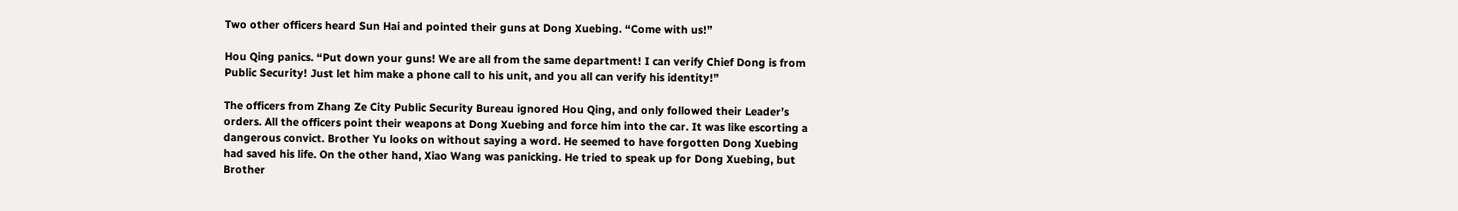Two other officers heard Sun Hai and pointed their guns at Dong Xuebing. “Come with us!”

Hou Qing panics. “Put down your guns! We are all from the same department! I can verify Chief Dong is from Public Security! Just let him make a phone call to his unit, and you all can verify his identity!”

The officers from Zhang Ze City Public Security Bureau ignored Hou Qing, and only followed their Leader’s orders. All the officers point their weapons at Dong Xuebing and force him into the car. It was like escorting a dangerous convict. Brother Yu looks on without saying a word. He seemed to have forgotten Dong Xuebing had saved his life. On the other hand, Xiao Wang was panicking. He tried to speak up for Dong Xuebing, but Brother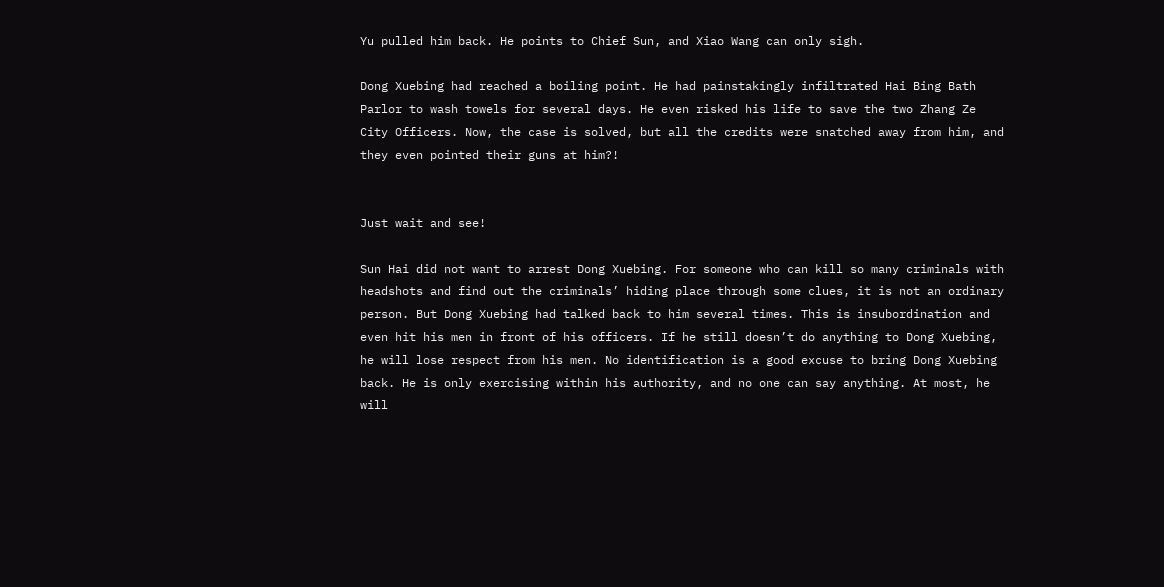Yu pulled him back. He points to Chief Sun, and Xiao Wang can only sigh.

Dong Xuebing had reached a boiling point. He had painstakingly infiltrated Hai Bing Bath Parlor to wash towels for several days. He even risked his life to save the two Zhang Ze City Officers. Now, the case is solved, but all the credits were snatched away from him, and they even pointed their guns at him?!


Just wait and see!

Sun Hai did not want to arrest Dong Xuebing. For someone who can kill so many criminals with headshots and find out the criminals’ hiding place through some clues, it is not an ordinary person. But Dong Xuebing had talked back to him several times. This is insubordination and even hit his men in front of his officers. If he still doesn’t do anything to Dong Xuebing, he will lose respect from his men. No identification is a good excuse to bring Dong Xuebing back. He is only exercising within his authority, and no one can say anything. At most, he will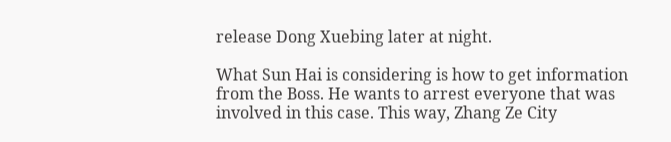release Dong Xuebing later at night.

What Sun Hai is considering is how to get information from the Boss. He wants to arrest everyone that was involved in this case. This way, Zhang Ze City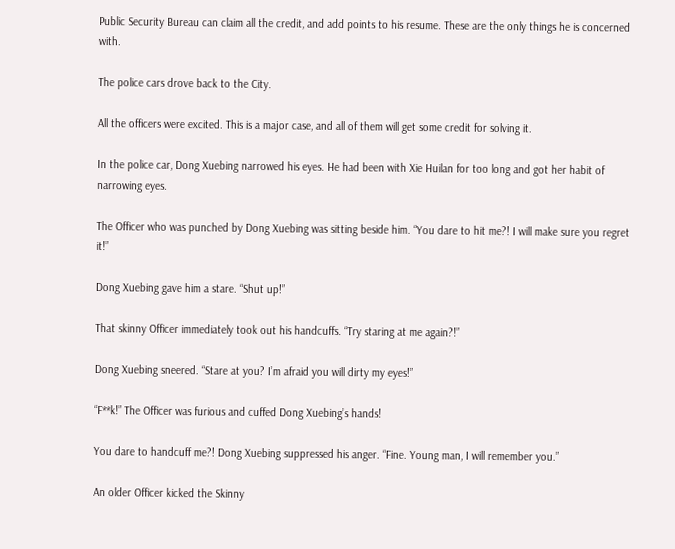Public Security Bureau can claim all the credit, and add points to his resume. These are the only things he is concerned with.

The police cars drove back to the City.

All the officers were excited. This is a major case, and all of them will get some credit for solving it.

In the police car, Dong Xuebing narrowed his eyes. He had been with Xie Huilan for too long and got her habit of narrowing eyes.

The Officer who was punched by Dong Xuebing was sitting beside him. “You dare to hit me?! I will make sure you regret it!”

Dong Xuebing gave him a stare. “Shut up!”

That skinny Officer immediately took out his handcuffs. “Try staring at me again?!”

Dong Xuebing sneered. “Stare at you? I’m afraid you will dirty my eyes!”

“F**k!” The Officer was furious and cuffed Dong Xuebing’s hands!

You dare to handcuff me?! Dong Xuebing suppressed his anger. “Fine. Young man, I will remember you.”

An older Officer kicked the Skinny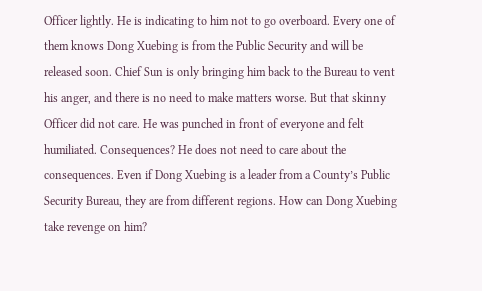Officer lightly. He is indicating to him not to go overboard. Every one of them knows Dong Xuebing is from the Public Security and will be released soon. Chief Sun is only bringing him back to the Bureau to vent his anger, and there is no need to make matters worse. But that skinny Officer did not care. He was punched in front of everyone and felt humiliated. Consequences? He does not need to care about the consequences. Even if Dong Xuebing is a leader from a County’s Public Security Bureau, they are from different regions. How can Dong Xuebing take revenge on him?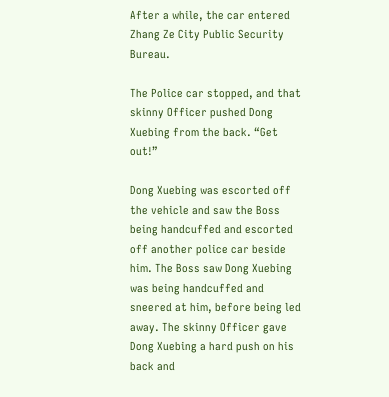After a while, the car entered Zhang Ze City Public Security Bureau.

The Police car stopped, and that skinny Officer pushed Dong Xuebing from the back. “Get out!”

Dong Xuebing was escorted off the vehicle and saw the Boss being handcuffed and escorted off another police car beside him. The Boss saw Dong Xuebing was being handcuffed and sneered at him, before being led away. The skinny Officer gave Dong Xuebing a hard push on his back and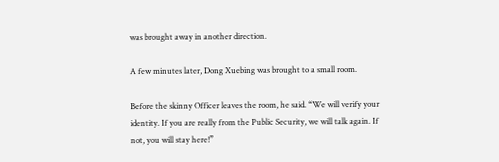was brought away in another direction.

A few minutes later, Dong Xuebing was brought to a small room.

Before the skinny Officer leaves the room, he said. “We will verify your identity. If you are really from the Public Security, we will talk again. If not, you will stay here!”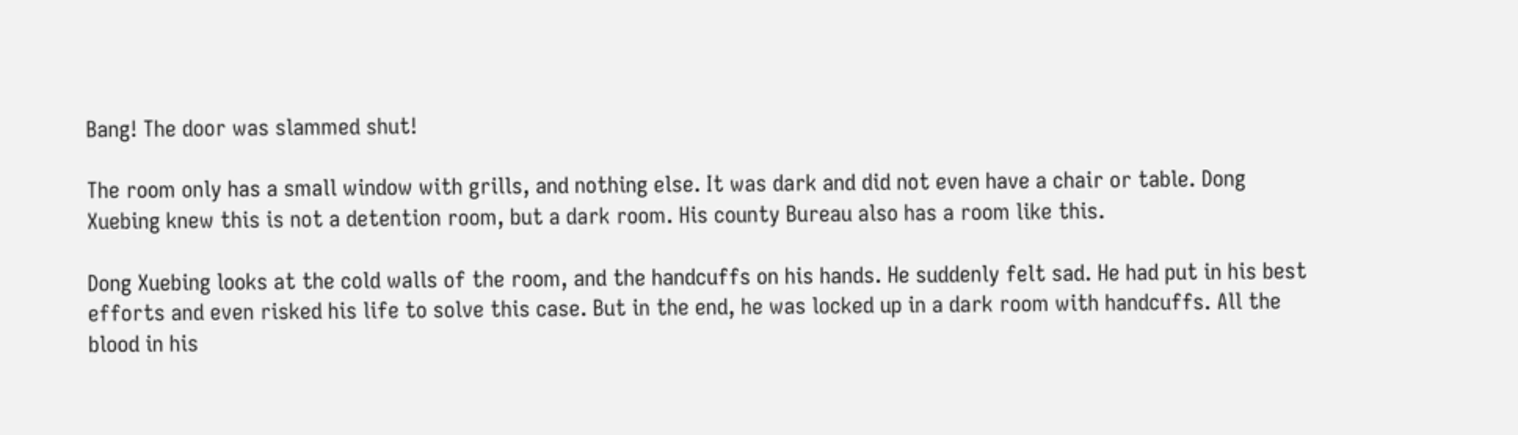Bang! The door was slammed shut!

The room only has a small window with grills, and nothing else. It was dark and did not even have a chair or table. Dong Xuebing knew this is not a detention room, but a dark room. His county Bureau also has a room like this.

Dong Xuebing looks at the cold walls of the room, and the handcuffs on his hands. He suddenly felt sad. He had put in his best efforts and even risked his life to solve this case. But in the end, he was locked up in a dark room with handcuffs. All the blood in his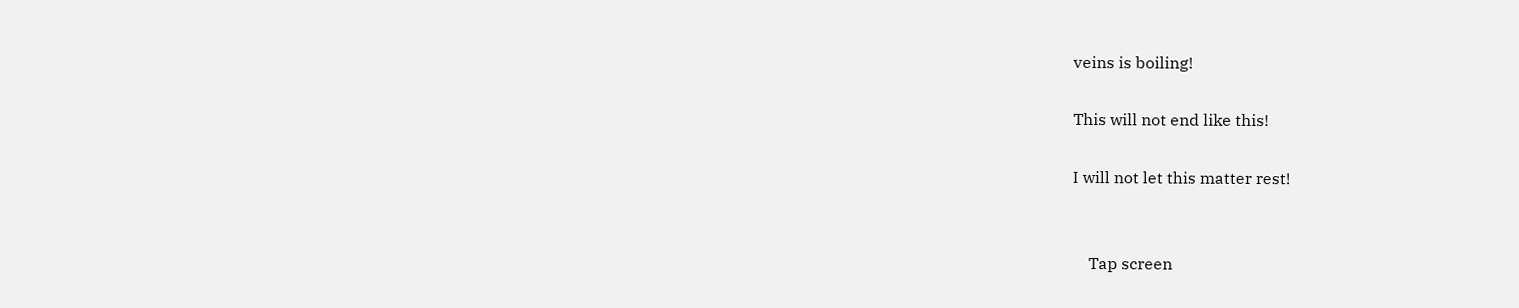veins is boiling!

This will not end like this!

I will not let this matter rest!


    Tap screen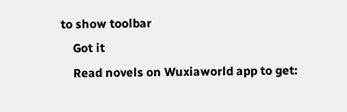to show toolbar
    Got it
    Read novels on Wuxiaworld app to get: